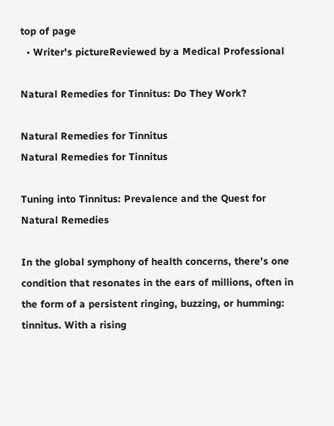top of page
  • Writer's pictureReviewed by a Medical Professional

Natural Remedies for Tinnitus: Do They Work?

Natural Remedies for Tinnitus
Natural Remedies for Tinnitus

Tuning into Tinnitus: Prevalence and the Quest for Natural Remedies

In the global symphony of health concerns, there's one condition that resonates in the ears of millions, often in the form of a persistent ringing, buzzing, or humming: tinnitus. With a rising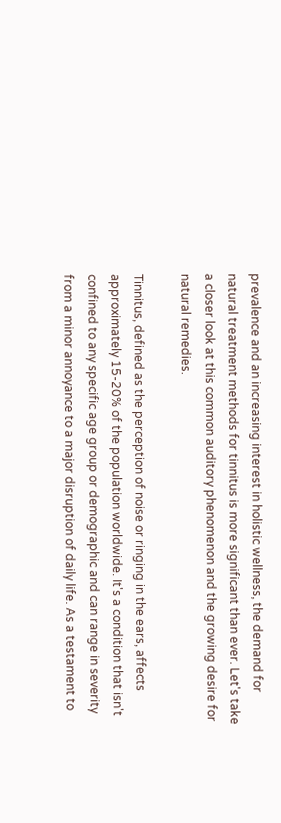prevalence and an increasing interest in holistic wellness, the demand for natural treatment methods for tinnitus is more significant than ever. Let's take a closer look at this common auditory phenomenon and the growing desire for natural remedies.

Tinnitus, defined as the perception of noise or ringing in the ears, affects approximately 15-20% of the population worldwide. It's a condition that isn't confined to any specific age group or demographic and can range in severity from a minor annoyance to a major disruption of daily life. As a testament to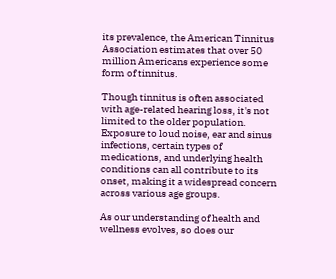its prevalence, the American Tinnitus Association estimates that over 50 million Americans experience some form of tinnitus.

Though tinnitus is often associated with age-related hearing loss, it's not limited to the older population. Exposure to loud noise, ear and sinus infections, certain types of medications, and underlying health conditions can all contribute to its onset, making it a widespread concern across various age groups.

As our understanding of health and wellness evolves, so does our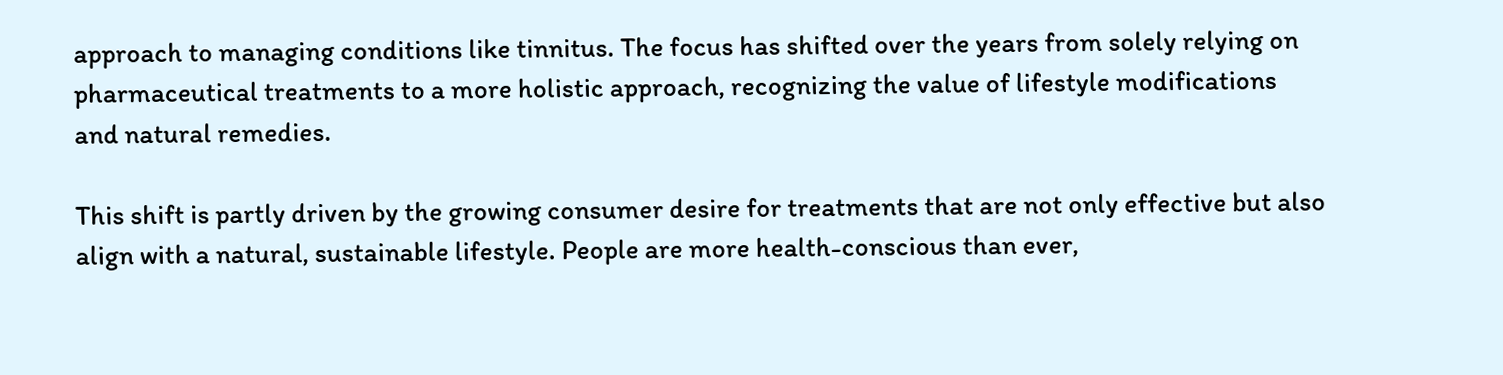approach to managing conditions like tinnitus. The focus has shifted over the years from solely relying on pharmaceutical treatments to a more holistic approach, recognizing the value of lifestyle modifications and natural remedies.

This shift is partly driven by the growing consumer desire for treatments that are not only effective but also align with a natural, sustainable lifestyle. People are more health-conscious than ever,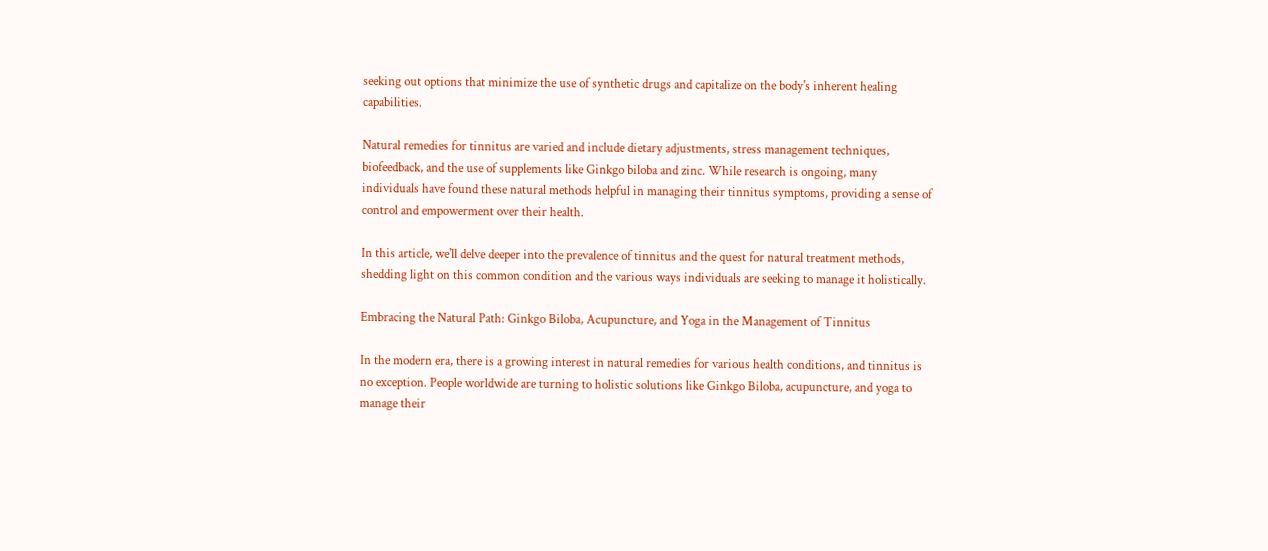seeking out options that minimize the use of synthetic drugs and capitalize on the body's inherent healing capabilities.

Natural remedies for tinnitus are varied and include dietary adjustments, stress management techniques, biofeedback, and the use of supplements like Ginkgo biloba and zinc. While research is ongoing, many individuals have found these natural methods helpful in managing their tinnitus symptoms, providing a sense of control and empowerment over their health.

In this article, we'll delve deeper into the prevalence of tinnitus and the quest for natural treatment methods, shedding light on this common condition and the various ways individuals are seeking to manage it holistically.

Embracing the Natural Path: Ginkgo Biloba, Acupuncture, and Yoga in the Management of Tinnitus

In the modern era, there is a growing interest in natural remedies for various health conditions, and tinnitus is no exception. People worldwide are turning to holistic solutions like Ginkgo Biloba, acupuncture, and yoga to manage their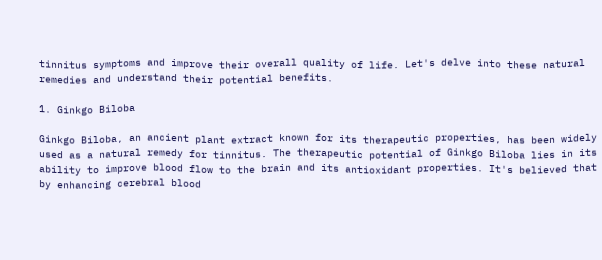tinnitus symptoms and improve their overall quality of life. Let's delve into these natural remedies and understand their potential benefits.

1. Ginkgo Biloba

Ginkgo Biloba, an ancient plant extract known for its therapeutic properties, has been widely used as a natural remedy for tinnitus. The therapeutic potential of Ginkgo Biloba lies in its ability to improve blood flow to the brain and its antioxidant properties. It's believed that by enhancing cerebral blood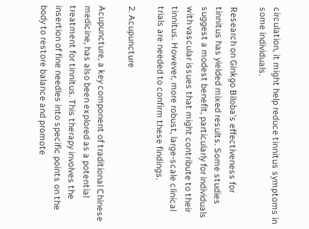circulation, it might help reduce tinnitus symptoms in some individuals.

Research on Ginkgo Biloba's effectiveness for tinnitus has yielded mixed results. Some studies suggest a modest benefit, particularly for individuals with vascular issues that might contribute to their tinnitus. However, more robust, large-scale clinical trials are needed to confirm these findings.

2. Acupuncture

Acupuncture, a key component of traditional Chinese medicine, has also been explored as a potential treatment for tinnitus. This therapy involves the insertion of fine needles into specific points on the body to restore balance and promote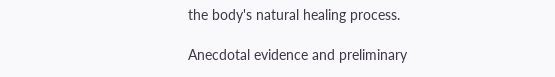the body's natural healing process.

Anecdotal evidence and preliminary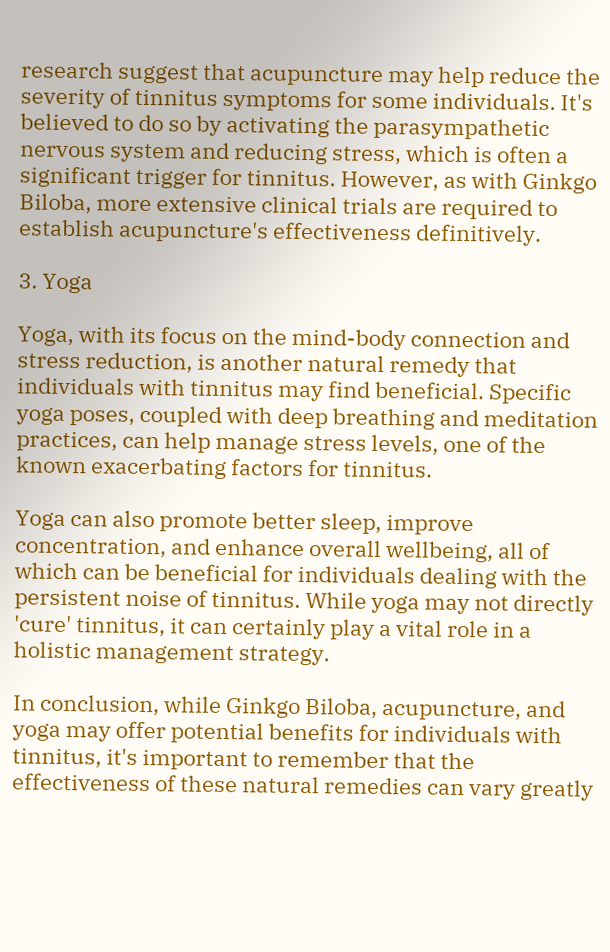research suggest that acupuncture may help reduce the severity of tinnitus symptoms for some individuals. It's believed to do so by activating the parasympathetic nervous system and reducing stress, which is often a significant trigger for tinnitus. However, as with Ginkgo Biloba, more extensive clinical trials are required to establish acupuncture's effectiveness definitively.

3. Yoga

Yoga, with its focus on the mind-body connection and stress reduction, is another natural remedy that individuals with tinnitus may find beneficial. Specific yoga poses, coupled with deep breathing and meditation practices, can help manage stress levels, one of the known exacerbating factors for tinnitus.

Yoga can also promote better sleep, improve concentration, and enhance overall wellbeing, all of which can be beneficial for individuals dealing with the persistent noise of tinnitus. While yoga may not directly 'cure' tinnitus, it can certainly play a vital role in a holistic management strategy.

In conclusion, while Ginkgo Biloba, acupuncture, and yoga may offer potential benefits for individuals with tinnitus, it's important to remember that the effectiveness of these natural remedies can vary greatly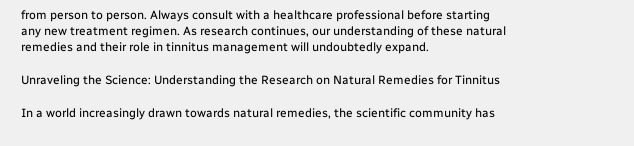from person to person. Always consult with a healthcare professional before starting any new treatment regimen. As research continues, our understanding of these natural remedies and their role in tinnitus management will undoubtedly expand.

Unraveling the Science: Understanding the Research on Natural Remedies for Tinnitus

In a world increasingly drawn towards natural remedies, the scientific community has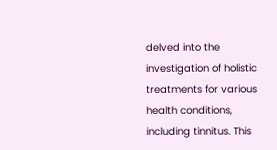delved into the investigation of holistic treatments for various health conditions, including tinnitus. This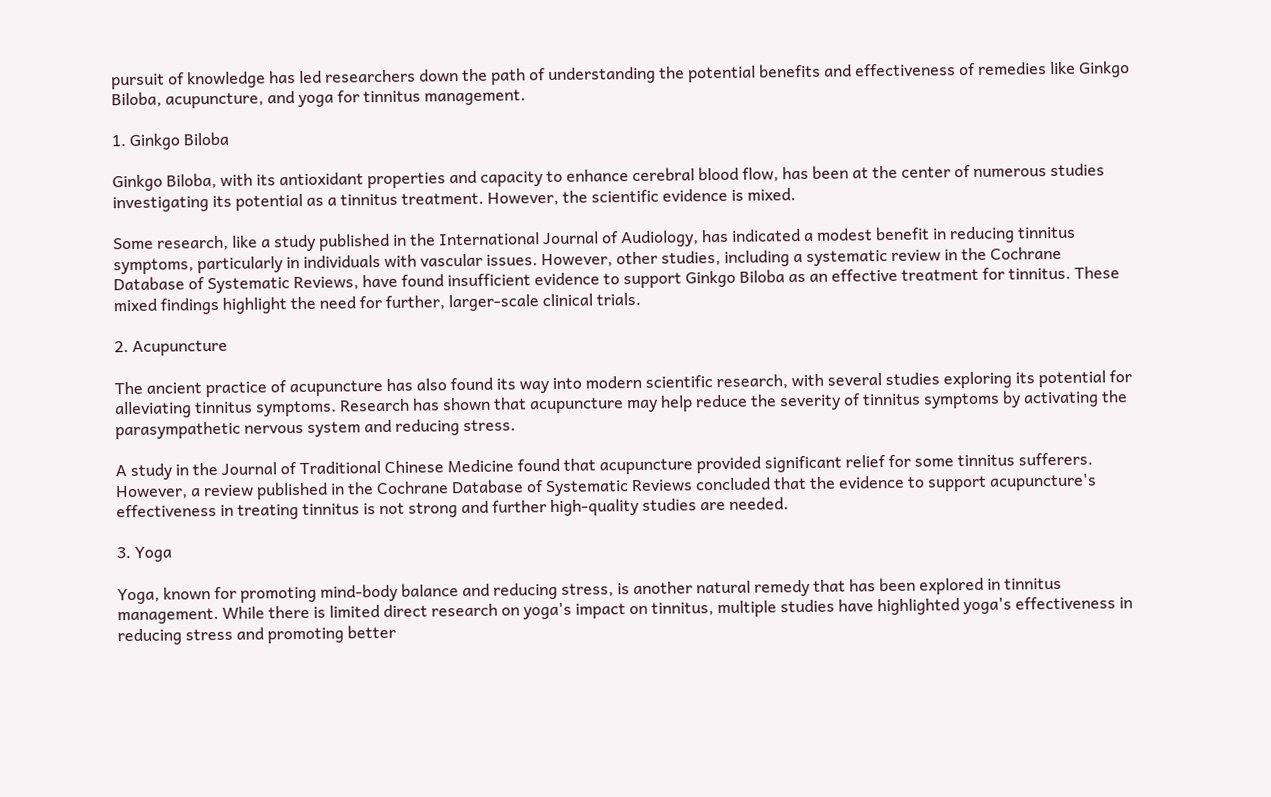pursuit of knowledge has led researchers down the path of understanding the potential benefits and effectiveness of remedies like Ginkgo Biloba, acupuncture, and yoga for tinnitus management.

1. Ginkgo Biloba

Ginkgo Biloba, with its antioxidant properties and capacity to enhance cerebral blood flow, has been at the center of numerous studies investigating its potential as a tinnitus treatment. However, the scientific evidence is mixed.

Some research, like a study published in the International Journal of Audiology, has indicated a modest benefit in reducing tinnitus symptoms, particularly in individuals with vascular issues. However, other studies, including a systematic review in the Cochrane Database of Systematic Reviews, have found insufficient evidence to support Ginkgo Biloba as an effective treatment for tinnitus. These mixed findings highlight the need for further, larger-scale clinical trials.

2. Acupuncture

The ancient practice of acupuncture has also found its way into modern scientific research, with several studies exploring its potential for alleviating tinnitus symptoms. Research has shown that acupuncture may help reduce the severity of tinnitus symptoms by activating the parasympathetic nervous system and reducing stress.

A study in the Journal of Traditional Chinese Medicine found that acupuncture provided significant relief for some tinnitus sufferers. However, a review published in the Cochrane Database of Systematic Reviews concluded that the evidence to support acupuncture's effectiveness in treating tinnitus is not strong and further high-quality studies are needed.

3. Yoga

Yoga, known for promoting mind-body balance and reducing stress, is another natural remedy that has been explored in tinnitus management. While there is limited direct research on yoga's impact on tinnitus, multiple studies have highlighted yoga's effectiveness in reducing stress and promoting better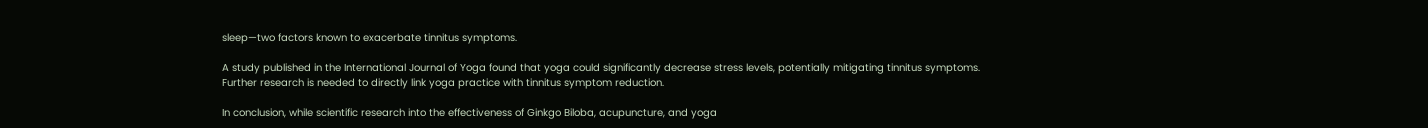sleep—two factors known to exacerbate tinnitus symptoms.

A study published in the International Journal of Yoga found that yoga could significantly decrease stress levels, potentially mitigating tinnitus symptoms. Further research is needed to directly link yoga practice with tinnitus symptom reduction.

In conclusion, while scientific research into the effectiveness of Ginkgo Biloba, acupuncture, and yoga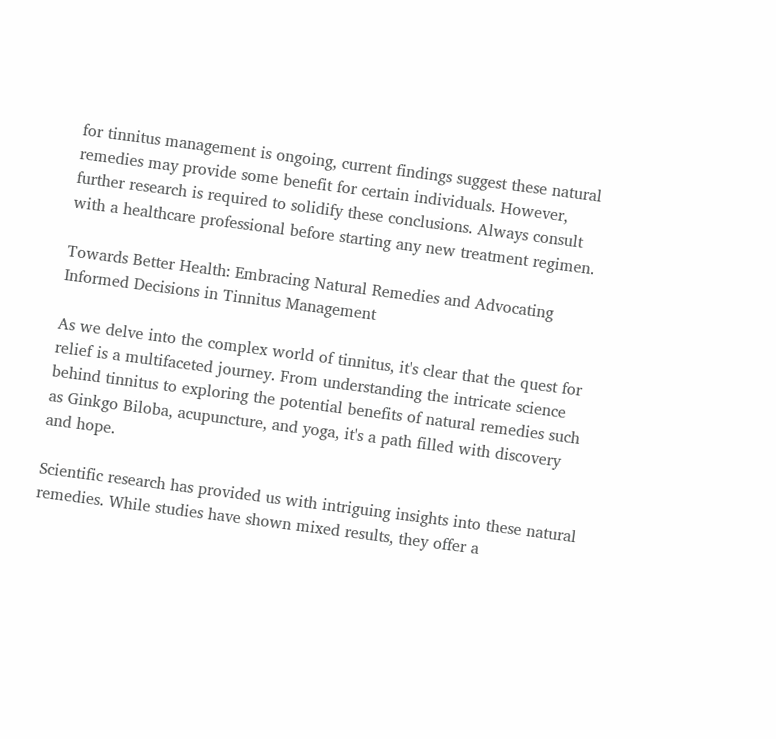for tinnitus management is ongoing, current findings suggest these natural remedies may provide some benefit for certain individuals. However, further research is required to solidify these conclusions. Always consult with a healthcare professional before starting any new treatment regimen.

Towards Better Health: Embracing Natural Remedies and Advocating Informed Decisions in Tinnitus Management

As we delve into the complex world of tinnitus, it's clear that the quest for relief is a multifaceted journey. From understanding the intricate science behind tinnitus to exploring the potential benefits of natural remedies such as Ginkgo Biloba, acupuncture, and yoga, it's a path filled with discovery and hope.

Scientific research has provided us with intriguing insights into these natural remedies. While studies have shown mixed results, they offer a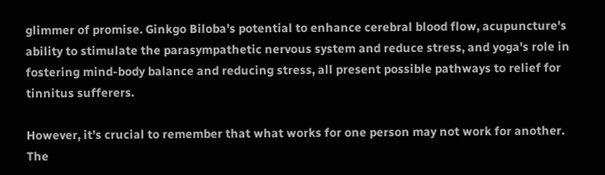glimmer of promise. Ginkgo Biloba's potential to enhance cerebral blood flow, acupuncture's ability to stimulate the parasympathetic nervous system and reduce stress, and yoga's role in fostering mind-body balance and reducing stress, all present possible pathways to relief for tinnitus sufferers.

However, it's crucial to remember that what works for one person may not work for another. The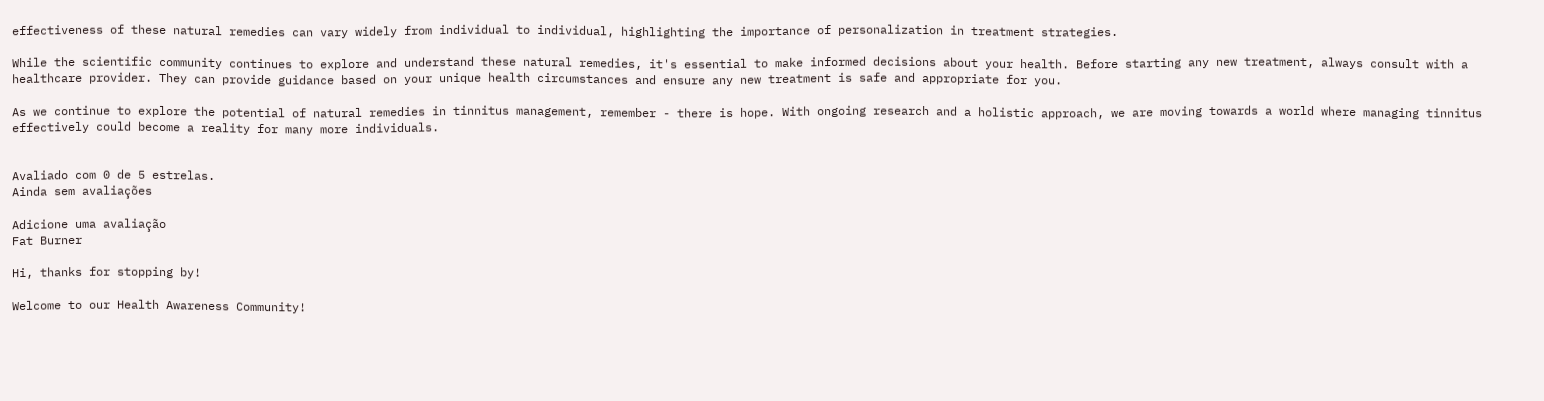effectiveness of these natural remedies can vary widely from individual to individual, highlighting the importance of personalization in treatment strategies.

While the scientific community continues to explore and understand these natural remedies, it's essential to make informed decisions about your health. Before starting any new treatment, always consult with a healthcare provider. They can provide guidance based on your unique health circumstances and ensure any new treatment is safe and appropriate for you.

As we continue to explore the potential of natural remedies in tinnitus management, remember - there is hope. With ongoing research and a holistic approach, we are moving towards a world where managing tinnitus effectively could become a reality for many more individuals.


Avaliado com 0 de 5 estrelas.
Ainda sem avaliações

Adicione uma avaliação
Fat Burner

Hi, thanks for stopping by!

Welcome to our Health Awareness Community!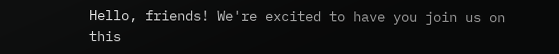Hello, friends! We're excited to have you join us on this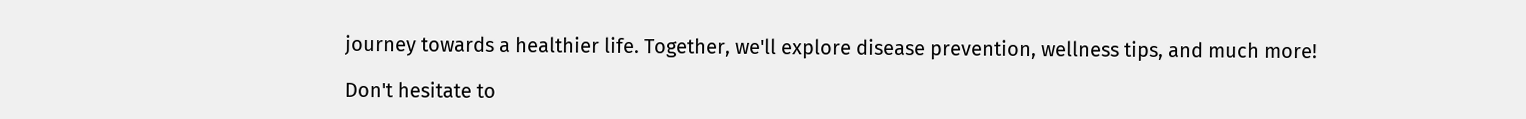journey towards a healthier life. Together, we'll explore disease prevention, wellness tips, and much more!

Don't hesitate to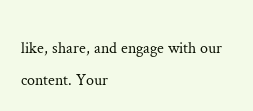like, share, and engage with our content. Your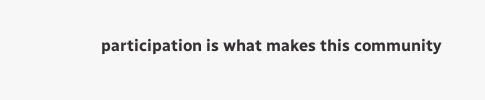participation is what makes this community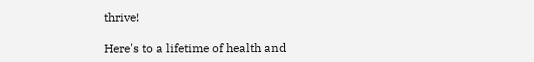thrive!

Here's to a lifetime of health and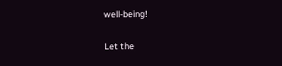well-being!

Let the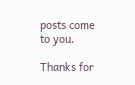posts come
to you.

Thanks for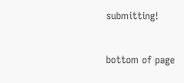submitting!

bottom of page